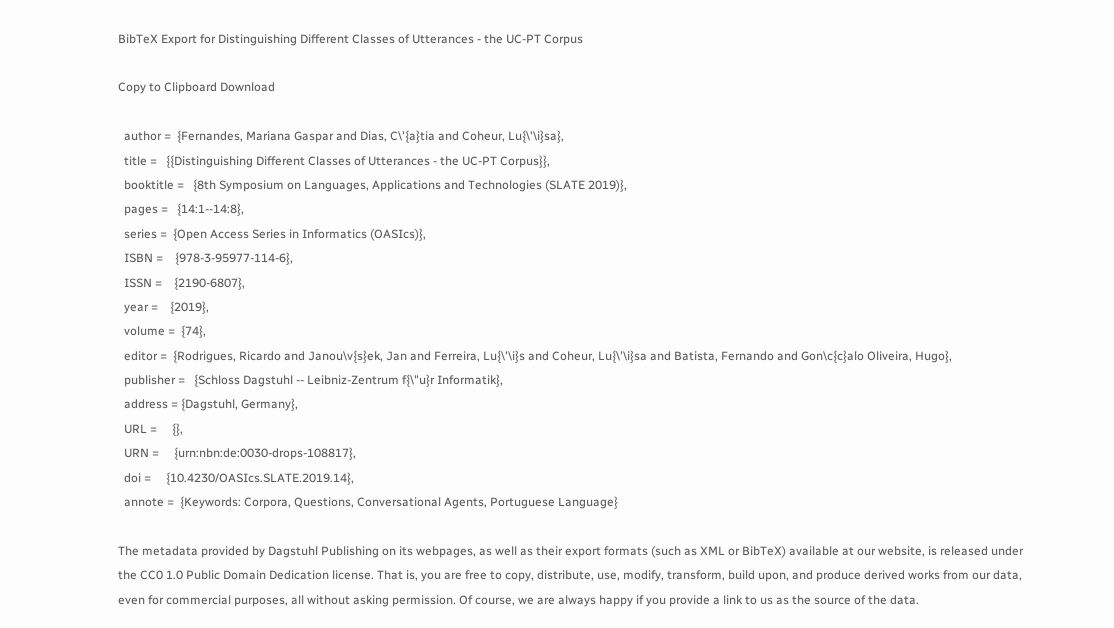BibTeX Export for Distinguishing Different Classes of Utterances - the UC-PT Corpus

Copy to Clipboard Download

  author =  {Fernandes, Mariana Gaspar and Dias, C\'{a}tia and Coheur, Lu{\'\i}sa},
  title =   {{Distinguishing Different Classes of Utterances - the UC-PT Corpus}},
  booktitle =   {8th Symposium on Languages, Applications and Technologies (SLATE 2019)},
  pages =   {14:1--14:8},
  series =  {Open Access Series in Informatics (OASIcs)},
  ISBN =    {978-3-95977-114-6},
  ISSN =    {2190-6807},
  year =    {2019},
  volume =  {74},
  editor =  {Rodrigues, Ricardo and Janou\v{s}ek, Jan and Ferreira, Lu{\'\i}s and Coheur, Lu{\'\i}sa and Batista, Fernando and Gon\c{c}alo Oliveira, Hugo},
  publisher =   {Schloss Dagstuhl -- Leibniz-Zentrum f{\"u}r Informatik},
  address = {Dagstuhl, Germany},
  URL =     {},
  URN =     {urn:nbn:de:0030-drops-108817},
  doi =     {10.4230/OASIcs.SLATE.2019.14},
  annote =  {Keywords: Corpora, Questions, Conversational Agents, Portuguese Language}

The metadata provided by Dagstuhl Publishing on its webpages, as well as their export formats (such as XML or BibTeX) available at our website, is released under the CC0 1.0 Public Domain Dedication license. That is, you are free to copy, distribute, use, modify, transform, build upon, and produce derived works from our data, even for commercial purposes, all without asking permission. Of course, we are always happy if you provide a link to us as the source of the data.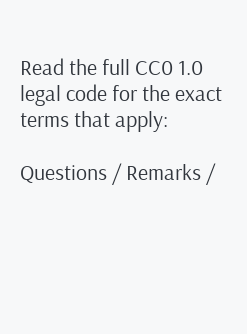Read the full CC0 1.0 legal code for the exact terms that apply:

Questions / Remarks /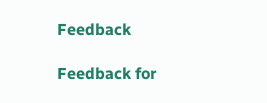Feedback

Feedback for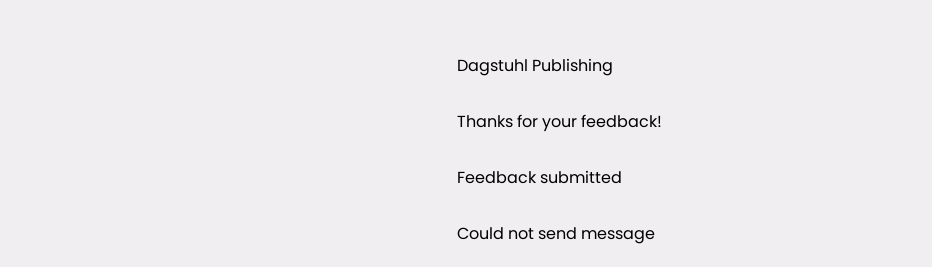Dagstuhl Publishing

Thanks for your feedback!

Feedback submitted

Could not send message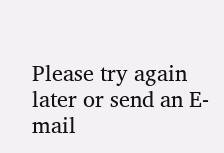Please try again later or send an E-mail